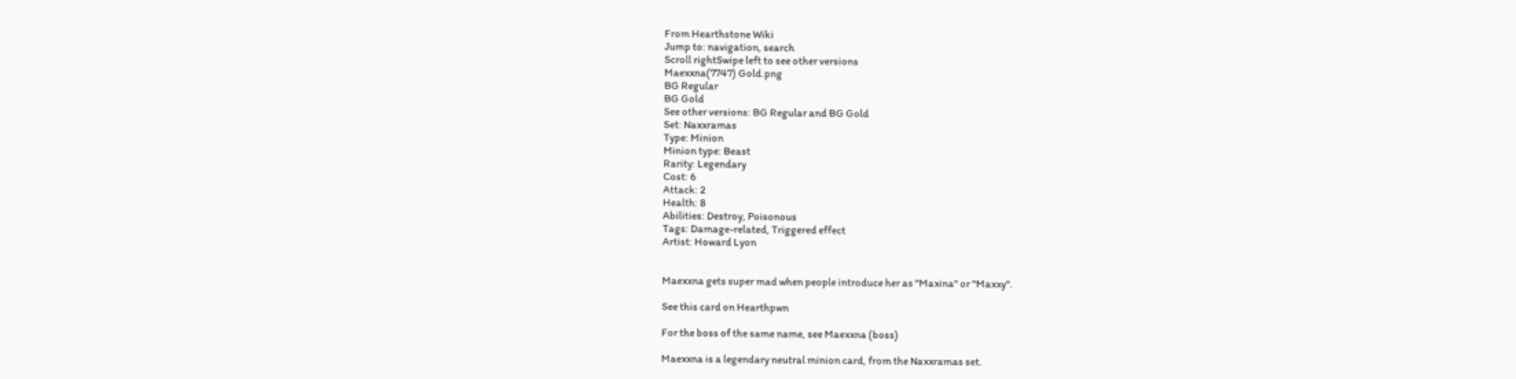From Hearthstone Wiki
Jump to: navigation, search
Scroll rightSwipe left to see other versions
Maexxna(7747) Gold.png
BG Regular
BG Gold
See other versions: BG Regular and BG Gold
Set: Naxxramas
Type: Minion
Minion type: Beast
Rarity: Legendary
Cost: 6
Attack: 2
Health: 8
Abilities: Destroy, Poisonous
Tags: Damage-related, Triggered effect
Artist: Howard Lyon


Maexxna gets super mad when people introduce her as "Maxina" or "Maxxy".

See this card on Hearthpwn

For the boss of the same name, see Maexxna (boss)

Maexxna is a legendary neutral minion card, from the Naxxramas set.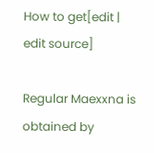How to get[edit | edit source]

Regular Maexxna is obtained by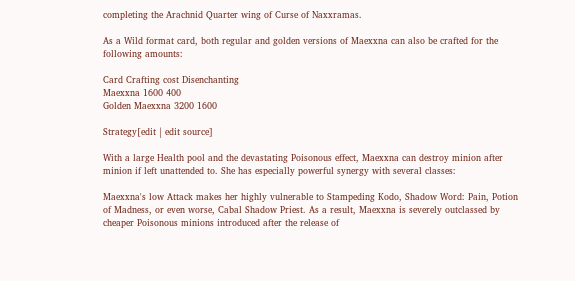completing the Arachnid Quarter wing of Curse of Naxxramas.

As a Wild format card, both regular and golden versions of Maexxna can also be crafted for the following amounts:

Card Crafting cost Disenchanting
Maexxna 1600 400
Golden Maexxna 3200 1600

Strategy[edit | edit source]

With a large Health pool and the devastating Poisonous effect, Maexxna can destroy minion after minion if left unattended to. She has especially powerful synergy with several classes:

Maexxna's low Attack makes her highly vulnerable to Stampeding Kodo, Shadow Word: Pain, Potion of Madness, or even worse, Cabal Shadow Priest. As a result, Maexxna is severely outclassed by cheaper Poisonous minions introduced after the release of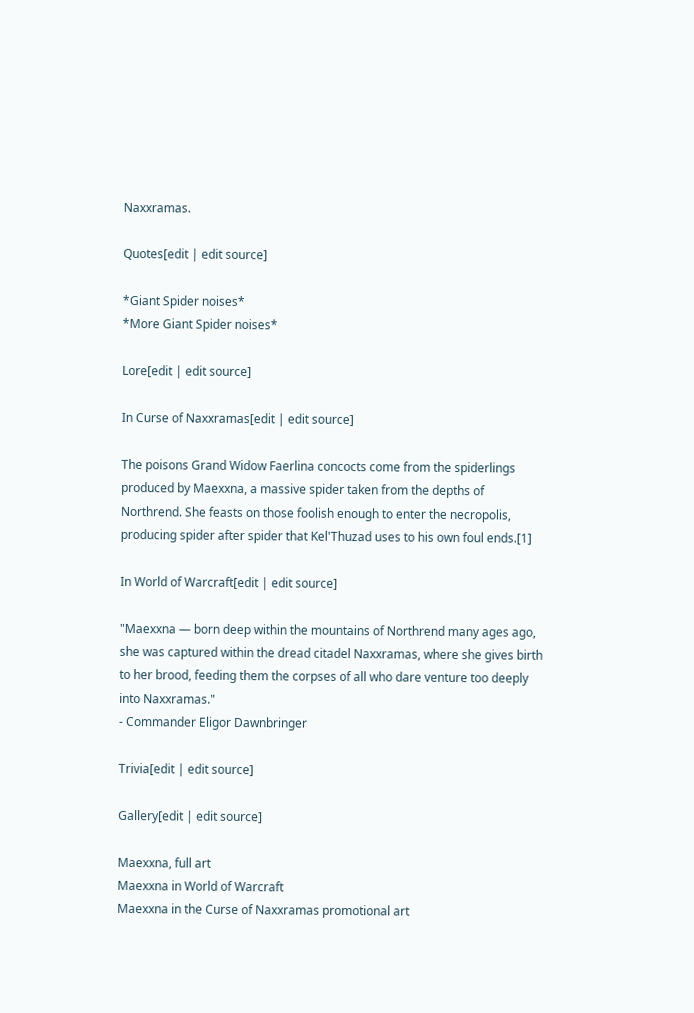Naxxramas.

Quotes[edit | edit source]

*Giant Spider noises*
*More Giant Spider noises*

Lore[edit | edit source]

In Curse of Naxxramas[edit | edit source]

The poisons Grand Widow Faerlina concocts come from the spiderlings produced by Maexxna, a massive spider taken from the depths of Northrend. She feasts on those foolish enough to enter the necropolis, producing spider after spider that Kel'Thuzad uses to his own foul ends.[1]

In World of Warcraft[edit | edit source]

"Maexxna — born deep within the mountains of Northrend many ages ago, she was captured within the dread citadel Naxxramas, where she gives birth to her brood, feeding them the corpses of all who dare venture too deeply into Naxxramas."
- Commander Eligor Dawnbringer

Trivia[edit | edit source]

Gallery[edit | edit source]

Maexxna, full art
Maexxna in World of Warcraft
Maexxna in the Curse of Naxxramas promotional art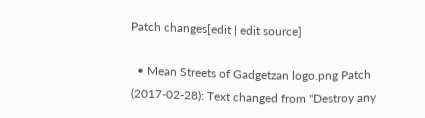Patch changes[edit | edit source]

  • Mean Streets of Gadgetzan logo.png Patch (2017-02-28): Text changed from "Destroy any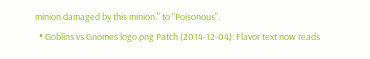minion damaged by this minion." to "Poisonous".
  • Goblins vs Gnomes logo.png Patch (2014-12-04): Flavor text now reads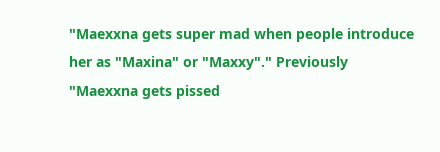"Maexxna gets super mad when people introduce her as "Maxina" or "Maxxy"." Previously "Maexxna gets pissed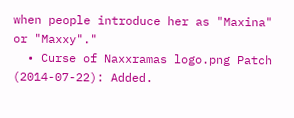when people introduce her as "Maxina" or "Maxxy"."
  • Curse of Naxxramas logo.png Patch (2014-07-22): Added.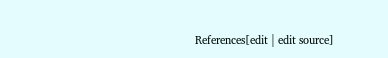References[edit | edit source]